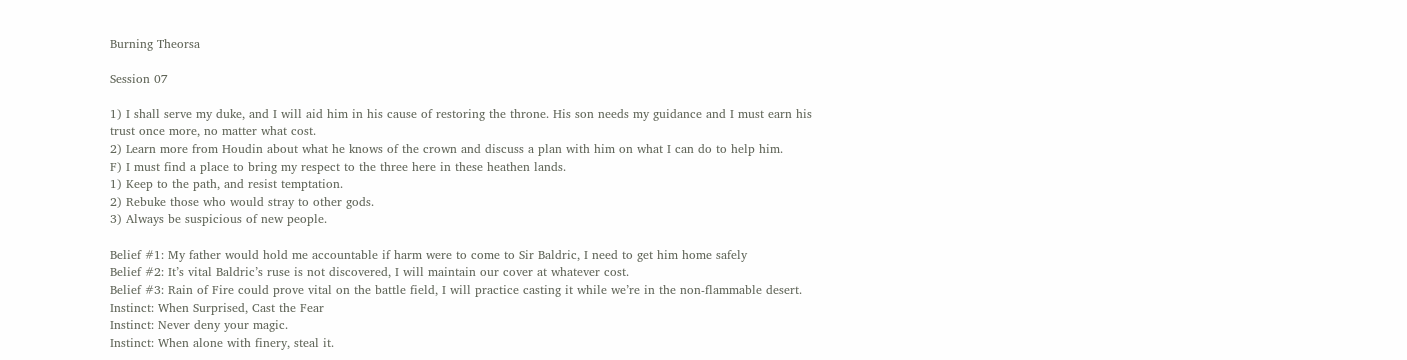Burning Theorsa

Session 07

1) I shall serve my duke, and I will aid him in his cause of restoring the throne. His son needs my guidance and I must earn his trust once more, no matter what cost.
2) Learn more from Houdin about what he knows of the crown and discuss a plan with him on what I can do to help him.
F) I must find a place to bring my respect to the three here in these heathen lands.
1) Keep to the path, and resist temptation.
2) Rebuke those who would stray to other gods.
3) Always be suspicious of new people.

Belief #1: My father would hold me accountable if harm were to come to Sir Baldric, I need to get him home safely
Belief #2: It’s vital Baldric’s ruse is not discovered, I will maintain our cover at whatever cost.
Belief #3: Rain of Fire could prove vital on the battle field, I will practice casting it while we’re in the non-flammable desert.
Instinct: When Surprised, Cast the Fear
Instinct: Never deny your magic.
Instinct: When alone with finery, steal it.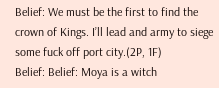Belief: We must be the first to find the crown of Kings. I’ll lead and army to siege some fuck off port city.(2P, 1F)
Belief: Belief: Moya is a witch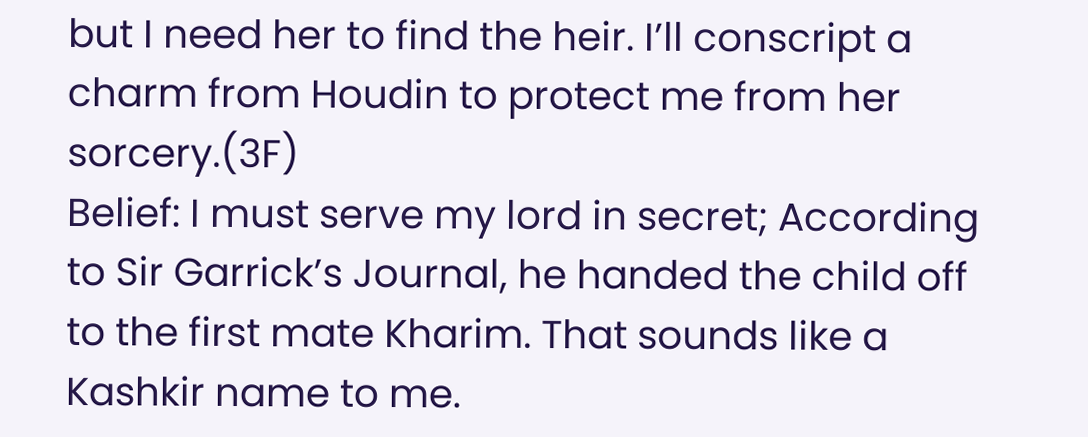but I need her to find the heir. I’ll conscript a charm from Houdin to protect me from her sorcery.(3F)
Belief: I must serve my lord in secret; According to Sir Garrick’s Journal, he handed the child off to the first mate Kharim. That sounds like a Kashkir name to me.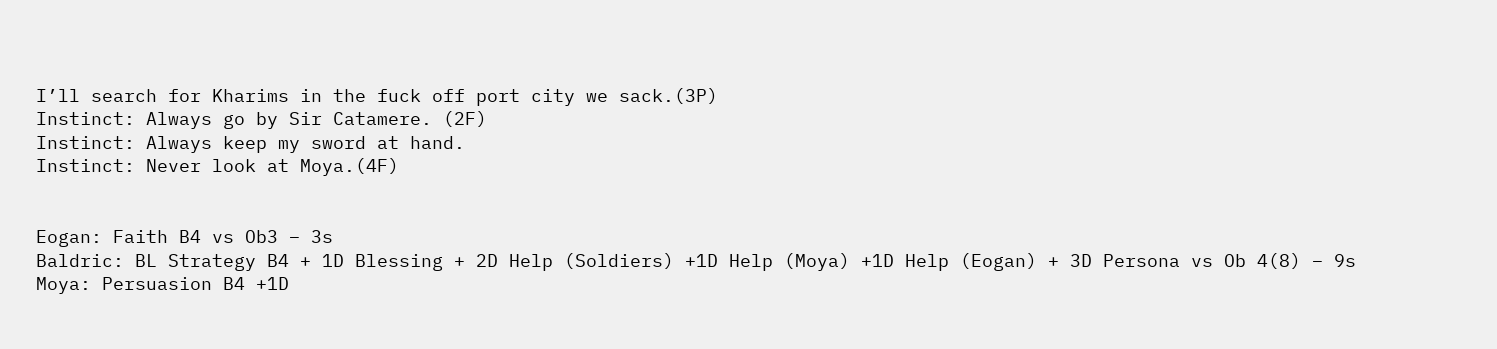I’ll search for Kharims in the fuck off port city we sack.(3P)
Instinct: Always go by Sir Catamere. (2F)
Instinct: Always keep my sword at hand.
Instinct: Never look at Moya.(4F)


Eogan: Faith B4 vs Ob3 – 3s
Baldric: BL Strategy B4 + 1D Blessing + 2D Help (Soldiers) +1D Help (Moya) +1D Help (Eogan) + 3D Persona vs Ob 4(8) – 9s
Moya: Persuasion B4 +1D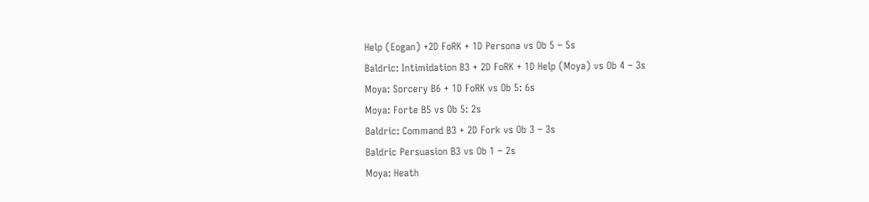Help (Eogan) +2D FoRK + 1D Persona vs Ob 5 – 5s
Baldric: Intimidation B3 + 2D FoRK + 1D Help (Moya) vs Ob 4 – 3s
Moya: Sorcery B6 + 1D FoRK vs Ob 5: 6s
Moya: Forte B5 vs Ob 5: 2s
Baldric: Command B3 + 2D Fork vs Ob 3 – 3s
Baldric Persuasion B3 vs Ob 1 – 2s
Moya: Heath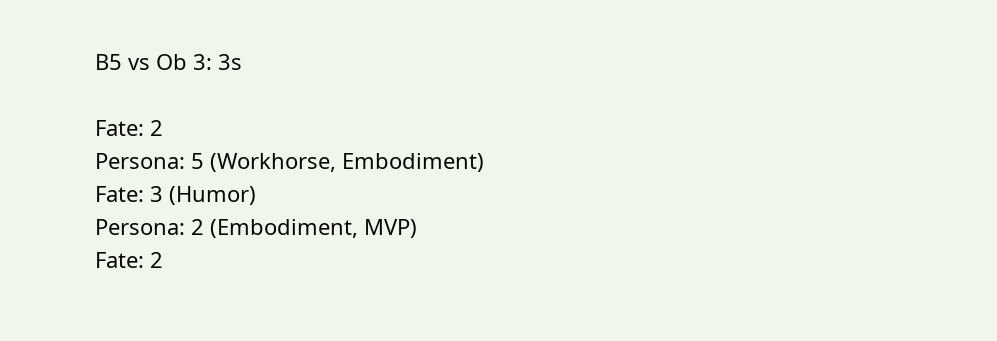B5 vs Ob 3: 3s

Fate: 2
Persona: 5 (Workhorse, Embodiment)
Fate: 3 (Humor)
Persona: 2 (Embodiment, MVP)
Fate: 2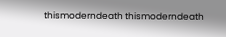thismoderndeath thismoderndeath